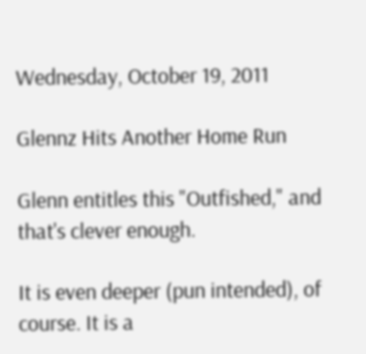Wednesday, October 19, 2011

Glennz Hits Another Home Run

Glenn entitles this "Outfished," and that's clever enough.

It is even deeper (pun intended), of course. It is a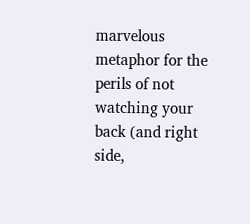marvelous metaphor for the perils of not watching your back (and right side,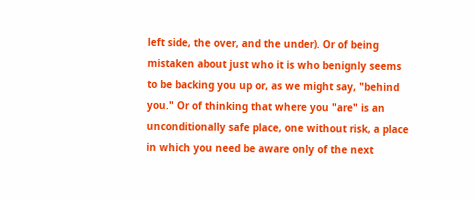left side, the over, and the under). Or of being mistaken about just who it is who benignly seems to be backing you up or, as we might say, "behind you." Or of thinking that where you "are" is an unconditionally safe place, one without risk, a place in which you need be aware only of the next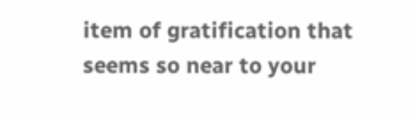item of gratification that seems so near to your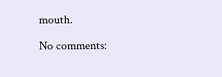mouth.

No comments: